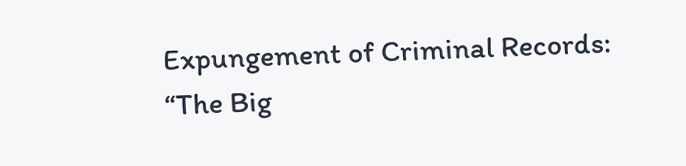Expungement of Criminal Records: “The Big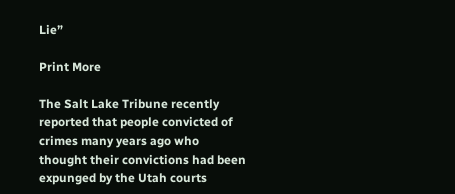Lie”

Print More

The Salt Lake Tribune recently reported that people convicted of crimes many years ago who thought their convictions had been expunged by the Utah courts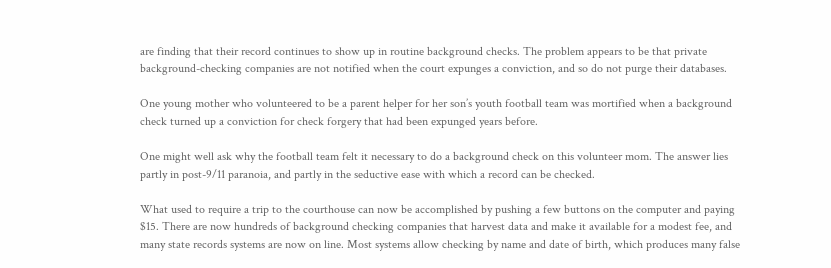are finding that their record continues to show up in routine background checks. The problem appears to be that private background-checking companies are not notified when the court expunges a conviction, and so do not purge their databases.

One young mother who volunteered to be a parent helper for her son’s youth football team was mortified when a background check turned up a conviction for check forgery that had been expunged years before.

One might well ask why the football team felt it necessary to do a background check on this volunteer mom. The answer lies partly in post-9/11 paranoia, and partly in the seductive ease with which a record can be checked.

What used to require a trip to the courthouse can now be accomplished by pushing a few buttons on the computer and paying $15. There are now hundreds of background checking companies that harvest data and make it available for a modest fee, and many state records systems are now on line. Most systems allow checking by name and date of birth, which produces many false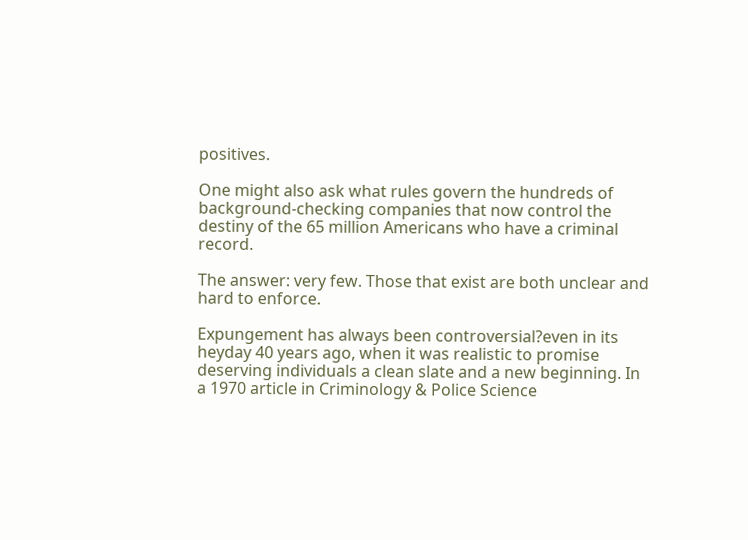positives.

One might also ask what rules govern the hundreds of background-checking companies that now control the destiny of the 65 million Americans who have a criminal record.

The answer: very few. Those that exist are both unclear and hard to enforce.

Expungement has always been controversial?even in its heyday 40 years ago, when it was realistic to promise deserving individuals a clean slate and a new beginning. In a 1970 article in Criminology & Police Science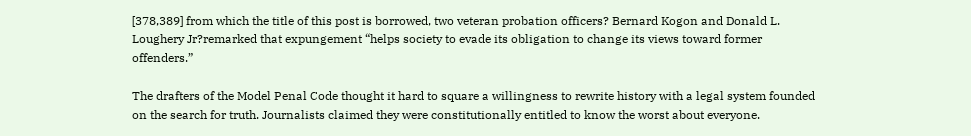[378,389] from which the title of this post is borrowed, two veteran probation officers? Bernard Kogon and Donald L. Loughery Jr?remarked that expungement “helps society to evade its obligation to change its views toward former offenders.”

The drafters of the Model Penal Code thought it hard to square a willingness to rewrite history with a legal system founded on the search for truth. Journalists claimed they were constitutionally entitled to know the worst about everyone.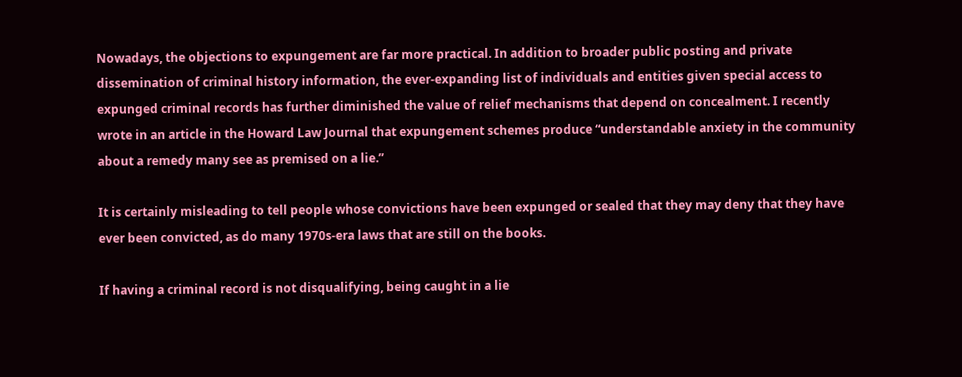Nowadays, the objections to expungement are far more practical. In addition to broader public posting and private dissemination of criminal history information, the ever-expanding list of individuals and entities given special access to expunged criminal records has further diminished the value of relief mechanisms that depend on concealment. I recently wrote in an article in the Howard Law Journal that expungement schemes produce “understandable anxiety in the community about a remedy many see as premised on a lie.”

It is certainly misleading to tell people whose convictions have been expunged or sealed that they may deny that they have ever been convicted, as do many 1970s-era laws that are still on the books.

If having a criminal record is not disqualifying, being caught in a lie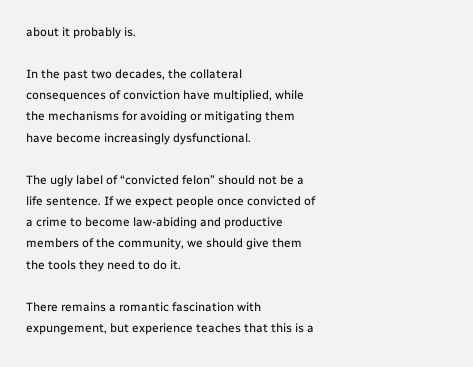about it probably is.

In the past two decades, the collateral consequences of conviction have multiplied, while the mechanisms for avoiding or mitigating them have become increasingly dysfunctional.

The ugly label of “convicted felon” should not be a life sentence. If we expect people once convicted of a crime to become law-abiding and productive members of the community, we should give them the tools they need to do it.

There remains a romantic fascination with expungement, but experience teaches that this is a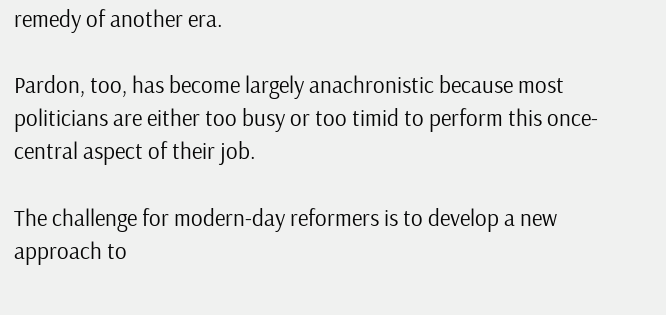remedy of another era.

Pardon, too, has become largely anachronistic because most politicians are either too busy or too timid to perform this once-central aspect of their job.

The challenge for modern-day reformers is to develop a new approach to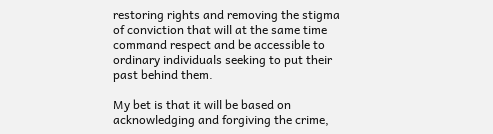restoring rights and removing the stigma of conviction that will at the same time command respect and be accessible to ordinary individuals seeking to put their past behind them.

My bet is that it will be based on acknowledging and forgiving the crime,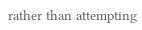rather than attempting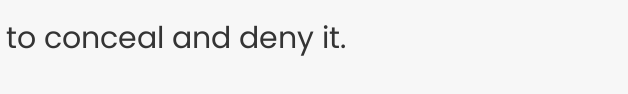to conceal and deny it.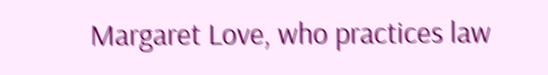Margaret Love, who practices law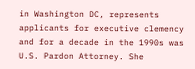in Washington DC, represents applicants for executive clemency and for a decade in the 1990s was U.S. Pardon Attorney. She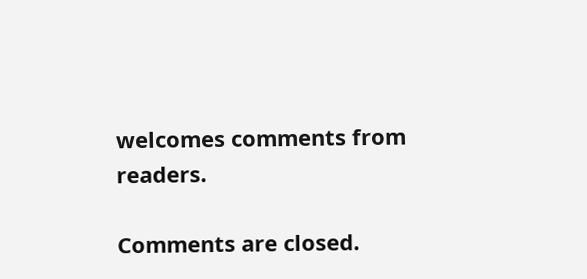welcomes comments from readers.

Comments are closed.